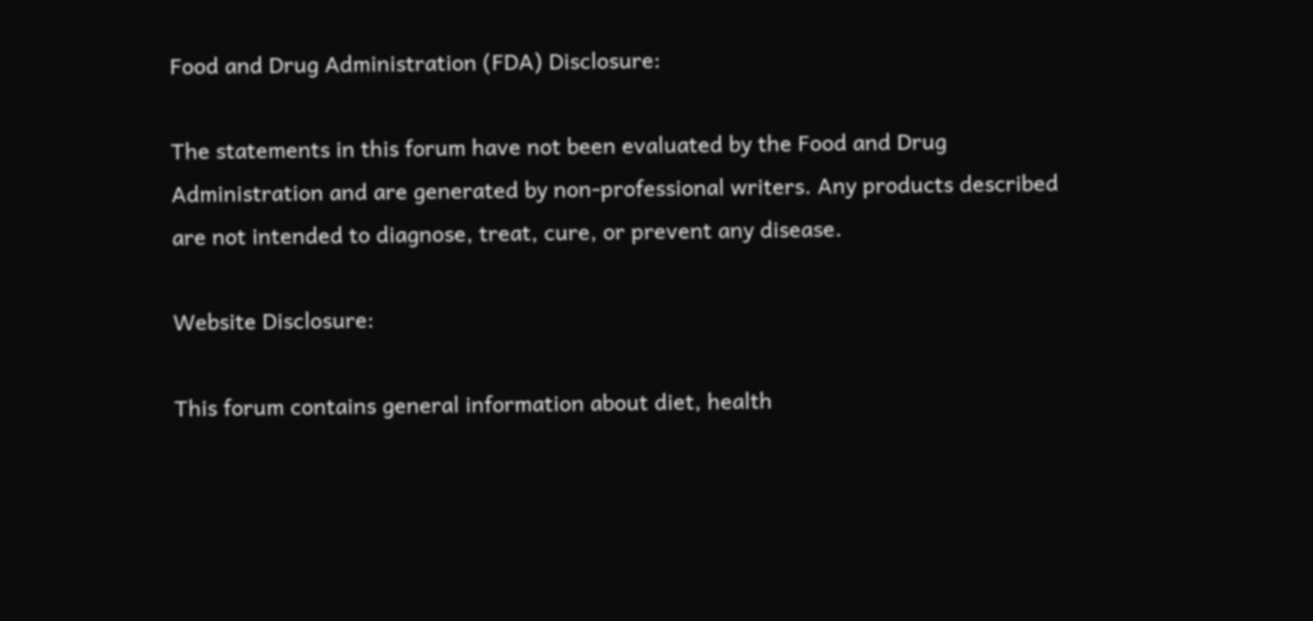Food and Drug Administration (FDA) Disclosure:

The statements in this forum have not been evaluated by the Food and Drug Administration and are generated by non-professional writers. Any products described are not intended to diagnose, treat, cure, or prevent any disease.

Website Disclosure:

This forum contains general information about diet, health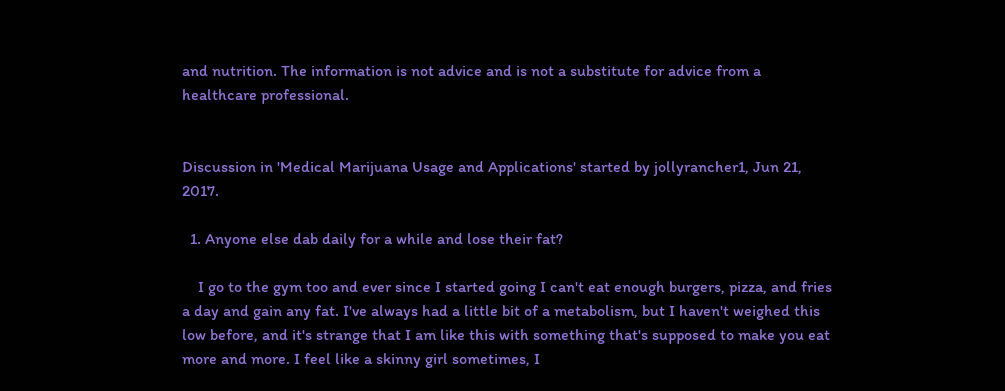and nutrition. The information is not advice and is not a substitute for advice from a healthcare professional.


Discussion in 'Medical Marijuana Usage and Applications' started by jollyrancher1, Jun 21, 2017.

  1. Anyone else dab daily for a while and lose their fat?

    I go to the gym too and ever since I started going I can't eat enough burgers, pizza, and fries a day and gain any fat. I've always had a little bit of a metabolism, but I haven't weighed this low before, and it's strange that I am like this with something that's supposed to make you eat more and more. I feel like a skinny girl sometimes, I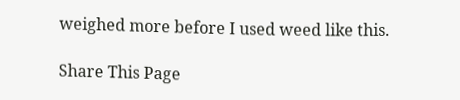weighed more before I used weed like this.

Share This Page